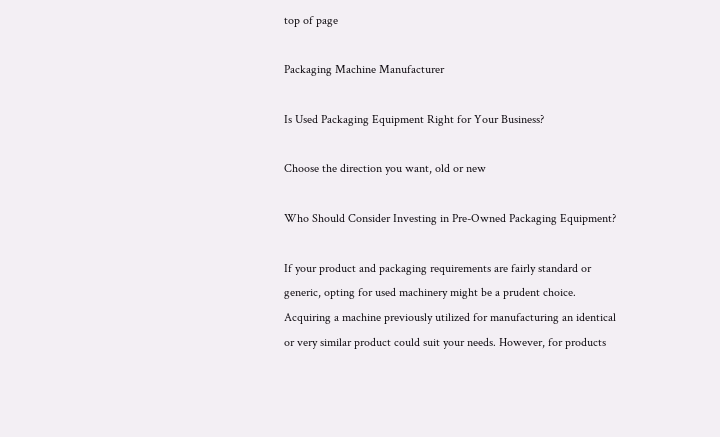top of page

Packaging Machine Manufacturer

Is Used Packaging Equipment Right for Your Business?

Choose the direction you want, old or new

Who Should Consider Investing in Pre-Owned Packaging Equipment?

If your product and packaging requirements are fairly standard or generic, opting for used machinery might be a prudent choice. Acquiring a machine previously utilized for manufacturing an identical or very similar product could suit your needs. However, for products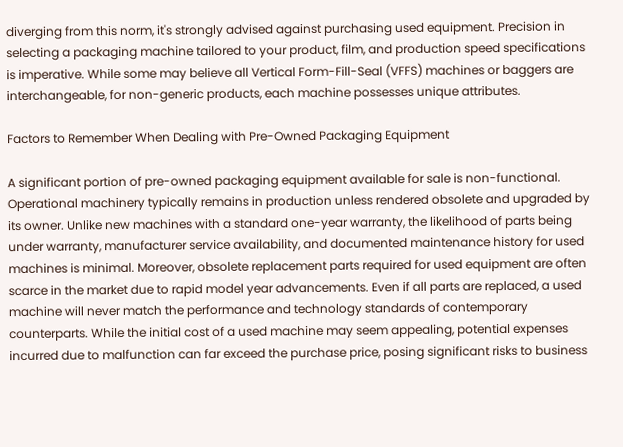diverging from this norm, it's strongly advised against purchasing used equipment. Precision in selecting a packaging machine tailored to your product, film, and production speed specifications is imperative. While some may believe all Vertical Form-Fill-Seal (VFFS) machines or baggers are interchangeable, for non-generic products, each machine possesses unique attributes.

Factors to Remember When Dealing with Pre-Owned Packaging Equipment

A significant portion of pre-owned packaging equipment available for sale is non-functional. Operational machinery typically remains in production unless rendered obsolete and upgraded by its owner. Unlike new machines with a standard one-year warranty, the likelihood of parts being under warranty, manufacturer service availability, and documented maintenance history for used machines is minimal. Moreover, obsolete replacement parts required for used equipment are often scarce in the market due to rapid model year advancements. Even if all parts are replaced, a used machine will never match the performance and technology standards of contemporary counterparts. While the initial cost of a used machine may seem appealing, potential expenses incurred due to malfunction can far exceed the purchase price, posing significant risks to business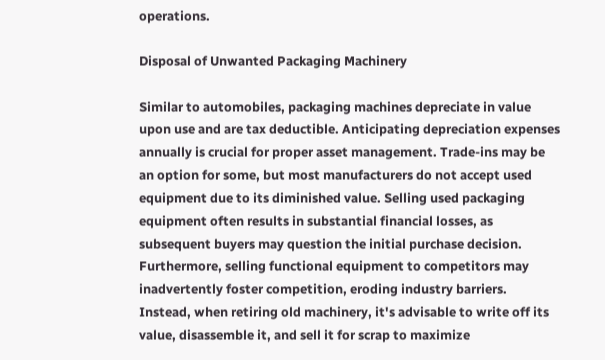operations.

Disposal of Unwanted Packaging Machinery

Similar to automobiles, packaging machines depreciate in value upon use and are tax deductible. Anticipating depreciation expenses annually is crucial for proper asset management. Trade-ins may be an option for some, but most manufacturers do not accept used equipment due to its diminished value. Selling used packaging equipment often results in substantial financial losses, as subsequent buyers may question the initial purchase decision. Furthermore, selling functional equipment to competitors may inadvertently foster competition, eroding industry barriers. Instead, when retiring old machinery, it's advisable to write off its value, disassemble it, and sell it for scrap to maximize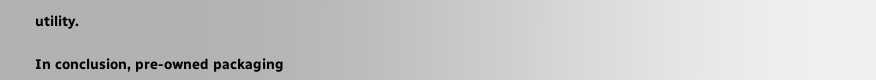utility.

In conclusion, pre-owned packaging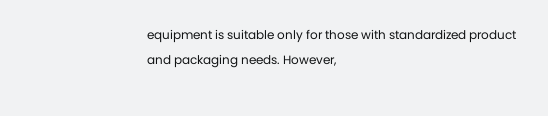equipment is suitable only for those with standardized product and packaging needs. However,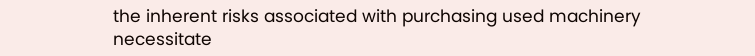the inherent risks associated with purchasing used machinery necessitate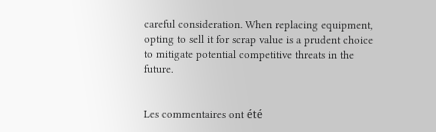careful consideration. When replacing equipment, opting to sell it for scrap value is a prudent choice to mitigate potential competitive threats in the future.


Les commentaires ont été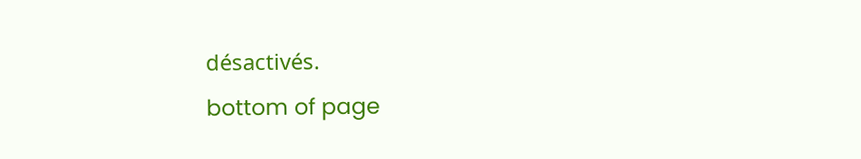désactivés.
bottom of page